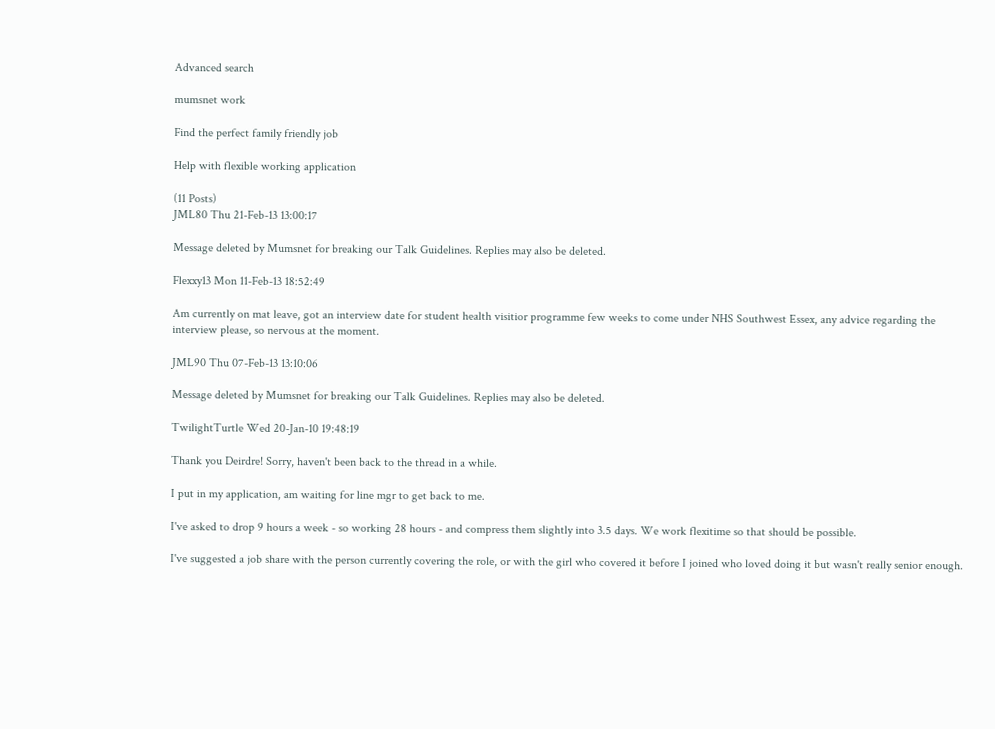Advanced search

mumsnet work

Find the perfect family friendly job

Help with flexible working application

(11 Posts)
JML80 Thu 21-Feb-13 13:00:17

Message deleted by Mumsnet for breaking our Talk Guidelines. Replies may also be deleted.

Flexxy13 Mon 11-Feb-13 18:52:49

Am currently on mat leave, got an interview date for student health visitior programme few weeks to come under NHS Southwest Essex, any advice regarding the interview please, so nervous at the moment.

JML90 Thu 07-Feb-13 13:10:06

Message deleted by Mumsnet for breaking our Talk Guidelines. Replies may also be deleted.

TwilightTurtle Wed 20-Jan-10 19:48:19

Thank you Deirdre! Sorry, haven't been back to the thread in a while.

I put in my application, am waiting for line mgr to get back to me.

I've asked to drop 9 hours a week - so working 28 hours - and compress them slightly into 3.5 days. We work flexitime so that should be possible.

I've suggested a job share with the person currently covering the role, or with the girl who covered it before I joined who loved doing it but wasn't really senior enough.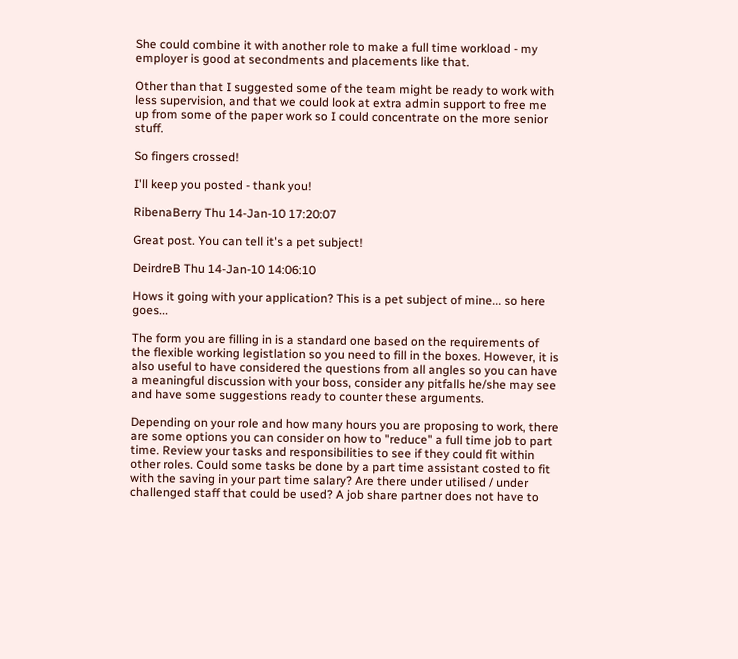She could combine it with another role to make a full time workload - my employer is good at secondments and placements like that.

Other than that I suggested some of the team might be ready to work with less supervision, and that we could look at extra admin support to free me up from some of the paper work so I could concentrate on the more senior stuff.

So fingers crossed!

I'll keep you posted - thank you!

RibenaBerry Thu 14-Jan-10 17:20:07

Great post. You can tell it's a pet subject!

DeirdreB Thu 14-Jan-10 14:06:10

Hows it going with your application? This is a pet subject of mine... so here goes...

The form you are filling in is a standard one based on the requirements of the flexible working legistlation so you need to fill in the boxes. However, it is also useful to have considered the questions from all angles so you can have a meaningful discussion with your boss, consider any pitfalls he/she may see and have some suggestions ready to counter these arguments.

Depending on your role and how many hours you are proposing to work, there are some options you can consider on how to "reduce" a full time job to part time. Review your tasks and responsibilities to see if they could fit within other roles. Could some tasks be done by a part time assistant costed to fit with the saving in your part time salary? Are there under utilised / under challenged staff that could be used? A job share partner does not have to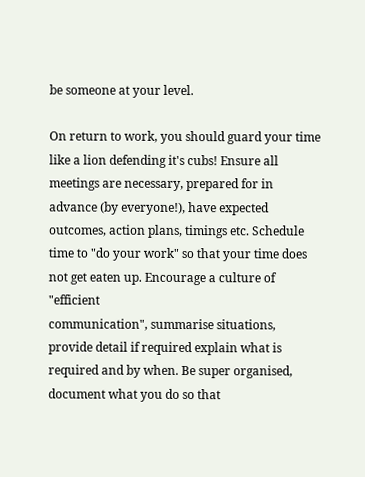be someone at your level.

On return to work, you should guard your time like a lion defending it's cubs! Ensure all meetings are necessary, prepared for in advance (by everyone!), have expected outcomes, action plans, timings etc. Schedule time to "do your work" so that your time does not get eaten up. Encourage a culture of "efficient
communication", summarise situations, provide detail if required explain what is required and by when. Be super organised, document what you do so that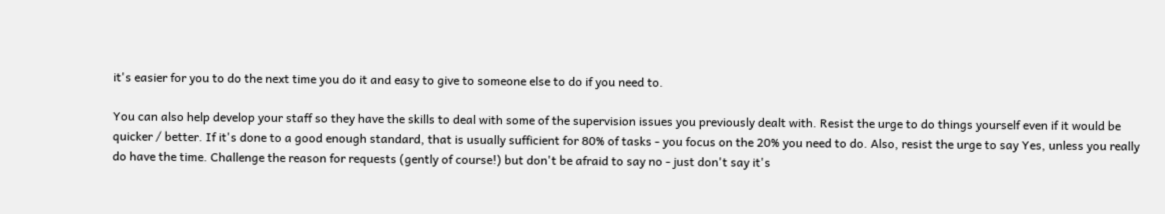it's easier for you to do the next time you do it and easy to give to someone else to do if you need to.

You can also help develop your staff so they have the skills to deal with some of the supervision issues you previously dealt with. Resist the urge to do things yourself even if it would be quicker / better. If it's done to a good enough standard, that is usually sufficient for 80% of tasks - you focus on the 20% you need to do. Also, resist the urge to say Yes, unless you really do have the time. Challenge the reason for requests (gently of course!) but don't be afraid to say no - just don't say it's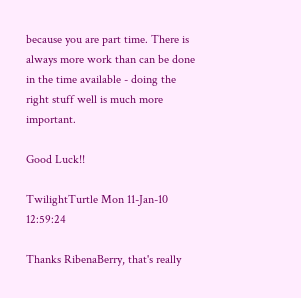because you are part time. There is always more work than can be done in the time available - doing the right stuff well is much more important.

Good Luck!!

TwilightTurtle Mon 11-Jan-10 12:59:24

Thanks RibenaBerry, that's really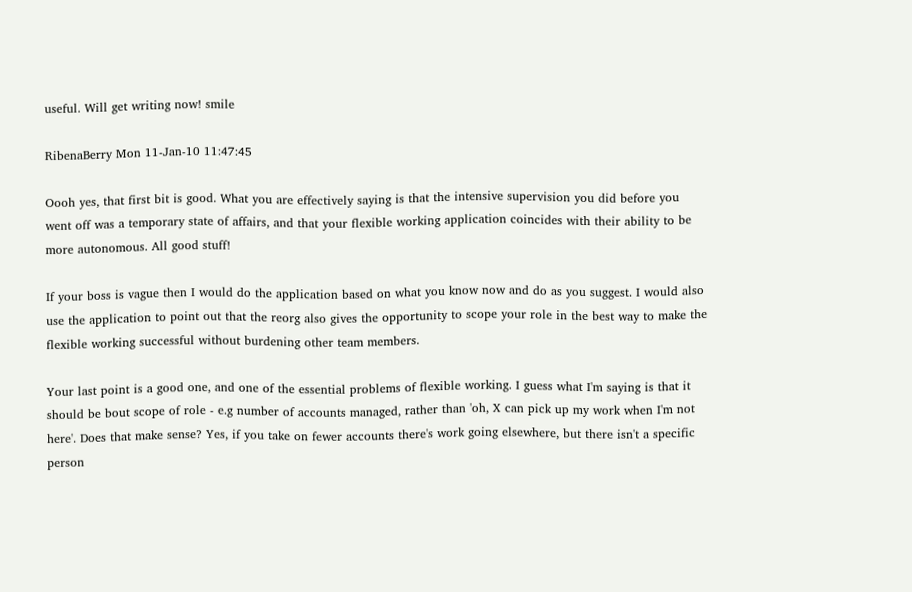useful. Will get writing now! smile

RibenaBerry Mon 11-Jan-10 11:47:45

Oooh yes, that first bit is good. What you are effectively saying is that the intensive supervision you did before you went off was a temporary state of affairs, and that your flexible working application coincides with their ability to be more autonomous. All good stuff!

If your boss is vague then I would do the application based on what you know now and do as you suggest. I would also use the application to point out that the reorg also gives the opportunity to scope your role in the best way to make the flexible working successful without burdening other team members.

Your last point is a good one, and one of the essential problems of flexible working. I guess what I'm saying is that it should be bout scope of role - e.g number of accounts managed, rather than 'oh, X can pick up my work when I'm not here'. Does that make sense? Yes, if you take on fewer accounts there's work going elsewhere, but there isn't a specific person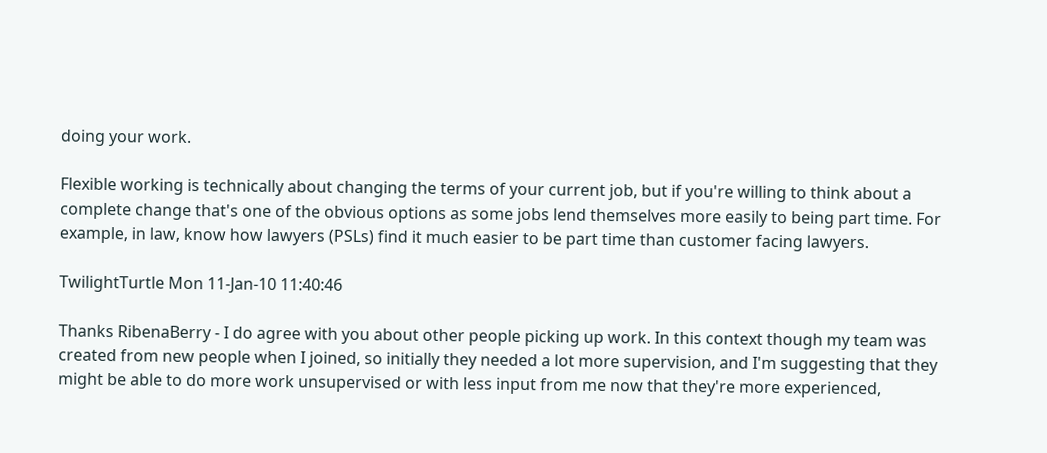doing your work.

Flexible working is technically about changing the terms of your current job, but if you're willing to think about a complete change that's one of the obvious options as some jobs lend themselves more easily to being part time. For example, in law, know how lawyers (PSLs) find it much easier to be part time than customer facing lawyers.

TwilightTurtle Mon 11-Jan-10 11:40:46

Thanks RibenaBerry - I do agree with you about other people picking up work. In this context though my team was created from new people when I joined, so initially they needed a lot more supervision, and I'm suggesting that they might be able to do more work unsupervised or with less input from me now that they're more experienced,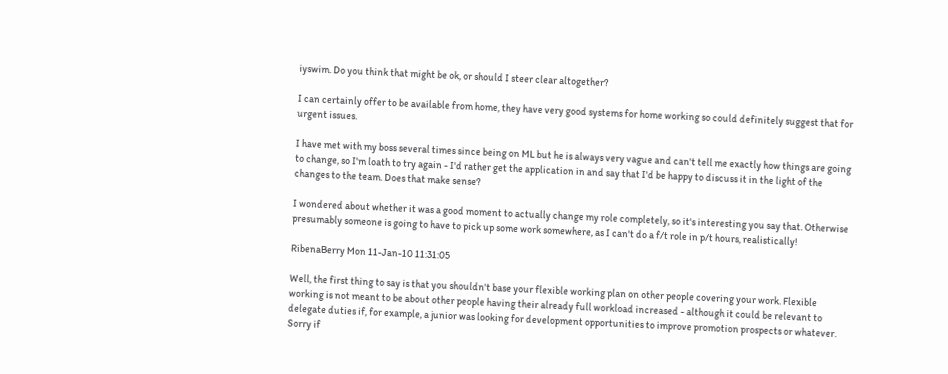iyswim. Do you think that might be ok, or should I steer clear altogether?

I can certainly offer to be available from home, they have very good systems for home working so could definitely suggest that for urgent issues.

I have met with my boss several times since being on ML but he is always very vague and can't tell me exactly how things are going to change, so I'm loath to try again - I'd rather get the application in and say that I'd be happy to discuss it in the light of the changes to the team. Does that make sense?

I wondered about whether it was a good moment to actually change my role completely, so it's interesting you say that. Otherwise presumably someone is going to have to pick up some work somewhere, as I can't do a f/t role in p/t hours, realistically!

RibenaBerry Mon 11-Jan-10 11:31:05

Well, the first thing to say is that you shouldn't base your flexible working plan on other people covering your work. Flexible working is not meant to be about other people having their already full workload increased - although it could be relevant to delegate duties if, for example, a junior was looking for development opportunities to improve promotion prospects or whatever. Sorry if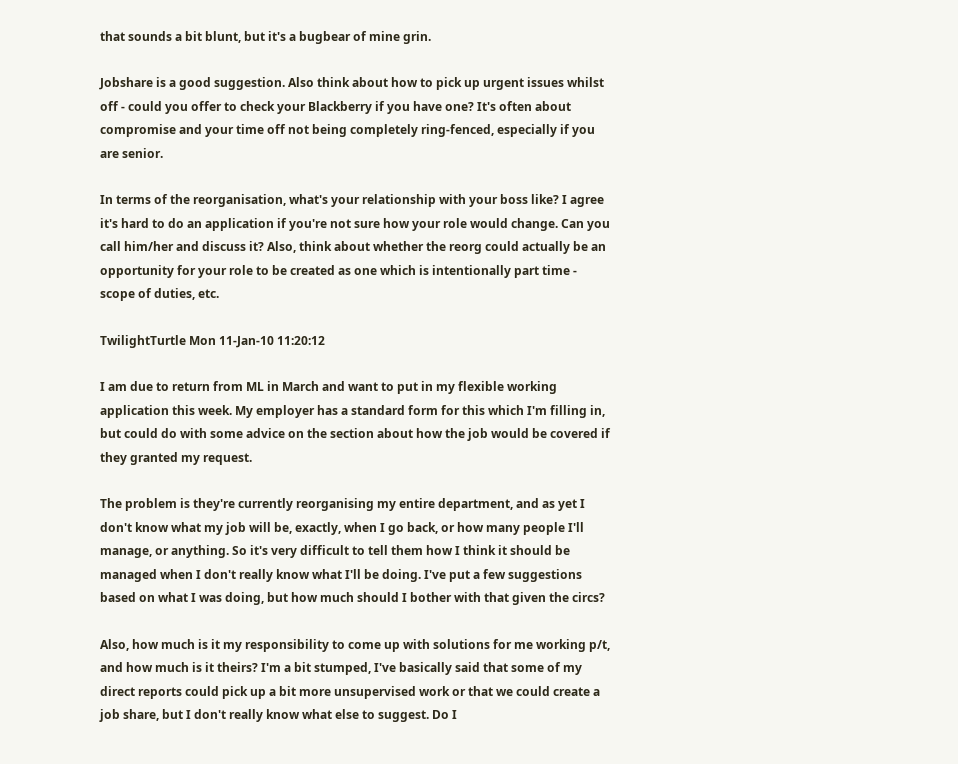that sounds a bit blunt, but it's a bugbear of mine grin.

Jobshare is a good suggestion. Also think about how to pick up urgent issues whilst off - could you offer to check your Blackberry if you have one? It's often about compromise and your time off not being completely ring-fenced, especially if you are senior.

In terms of the reorganisation, what's your relationship with your boss like? I agree it's hard to do an application if you're not sure how your role would change. Can you call him/her and discuss it? Also, think about whether the reorg could actually be an opportunity for your role to be created as one which is intentionally part time - scope of duties, etc.

TwilightTurtle Mon 11-Jan-10 11:20:12

I am due to return from ML in March and want to put in my flexible working application this week. My employer has a standard form for this which I'm filling in, but could do with some advice on the section about how the job would be covered if they granted my request.

The problem is they're currently reorganising my entire department, and as yet I don't know what my job will be, exactly, when I go back, or how many people I'll manage, or anything. So it's very difficult to tell them how I think it should be managed when I don't really know what I'll be doing. I've put a few suggestions based on what I was doing, but how much should I bother with that given the circs?

Also, how much is it my responsibility to come up with solutions for me working p/t, and how much is it theirs? I'm a bit stumped, I've basically said that some of my direct reports could pick up a bit more unsupervised work or that we could create a job share, but I don't really know what else to suggest. Do I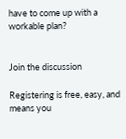have to come up with a workable plan?


Join the discussion

Registering is free, easy, and means you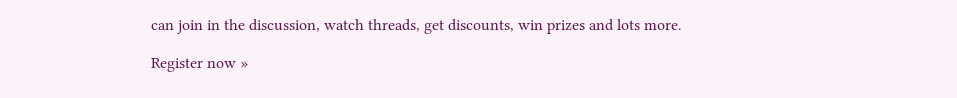can join in the discussion, watch threads, get discounts, win prizes and lots more.

Register now »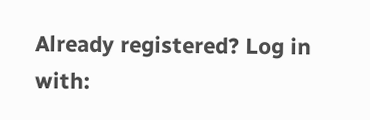Already registered? Log in with: